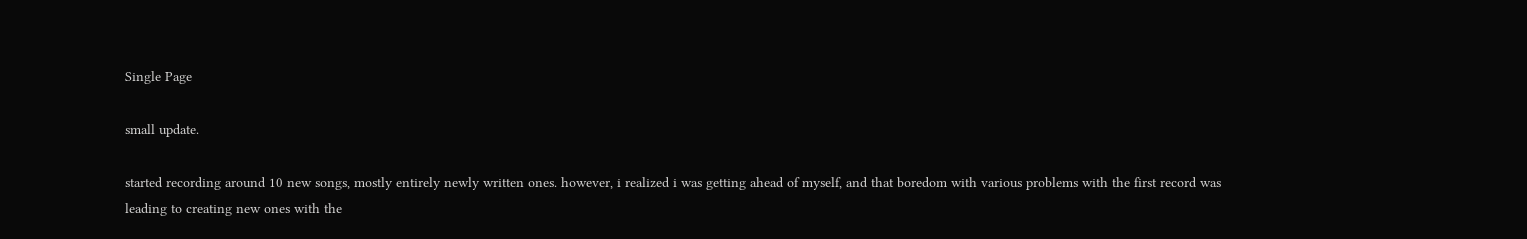Single Page

small update.

started recording around 10 new songs, mostly entirely newly written ones. however, i realized i was getting ahead of myself, and that boredom with various problems with the first record was leading to creating new ones with the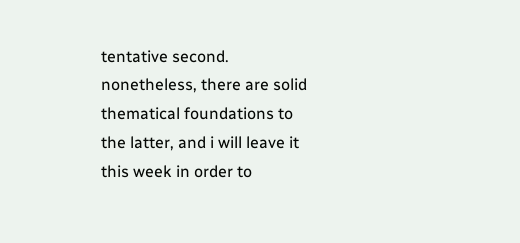tentative second. nonetheless, there are solid thematical foundations to the latter, and i will leave it this week in order to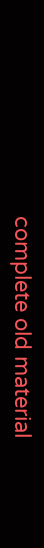complete old material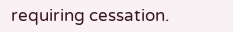requiring cessation.